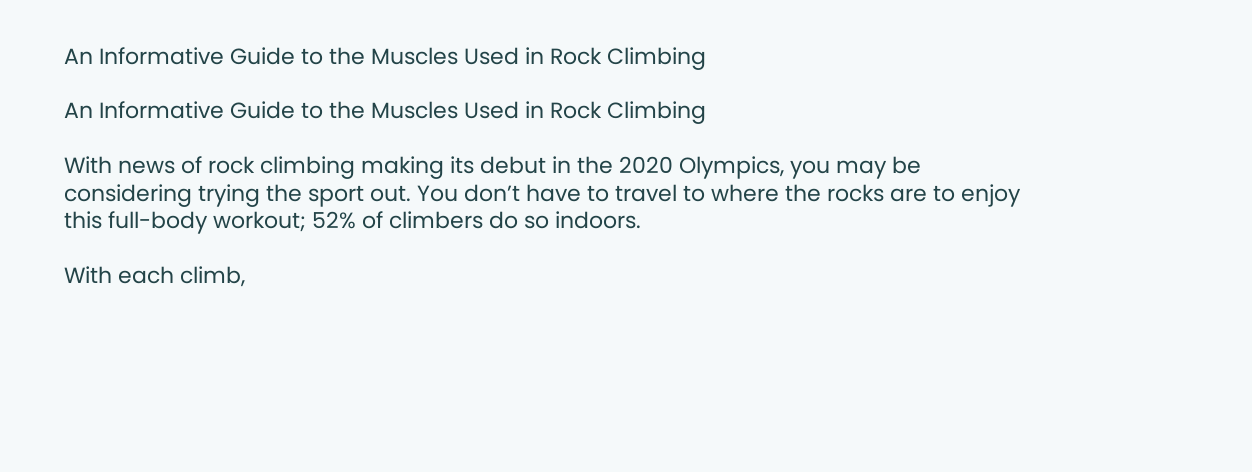An Informative Guide to the Muscles Used in Rock Climbing

An Informative Guide to the Muscles Used in Rock Climbing

With news of rock climbing making its debut in the 2020 Olympics, you may be considering trying the sport out. You don’t have to travel to where the rocks are to enjoy this full-body workout; 52% of climbers do so indoors.

With each climb,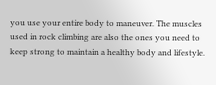you use your entire body to maneuver. The muscles used in rock climbing are also the ones you need to keep strong to maintain a healthy body and lifestyle.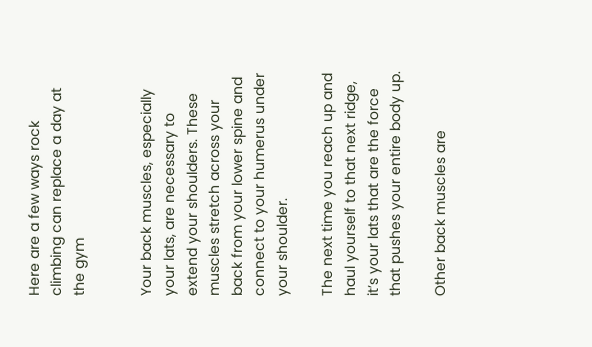Here are a few ways rock climbing can replace a day at the gym


Your back muscles, especially your lats, are necessary to extend your shoulders. These muscles stretch across your back from your lower spine and connect to your humerus under your shoulder.

The next time you reach up and haul yourself to that next ridge, it’s your lats that are the force that pushes your entire body up.

Other back muscles are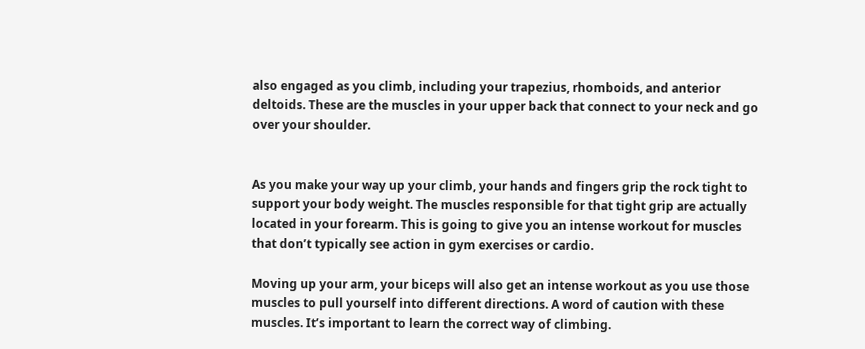also engaged as you climb, including your trapezius, rhomboids, and anterior deltoids. These are the muscles in your upper back that connect to your neck and go over your shoulder.


As you make your way up your climb, your hands and fingers grip the rock tight to support your body weight. The muscles responsible for that tight grip are actually located in your forearm. This is going to give you an intense workout for muscles that don’t typically see action in gym exercises or cardio.

Moving up your arm, your biceps will also get an intense workout as you use those muscles to pull yourself into different directions. A word of caution with these muscles. It’s important to learn the correct way of climbing.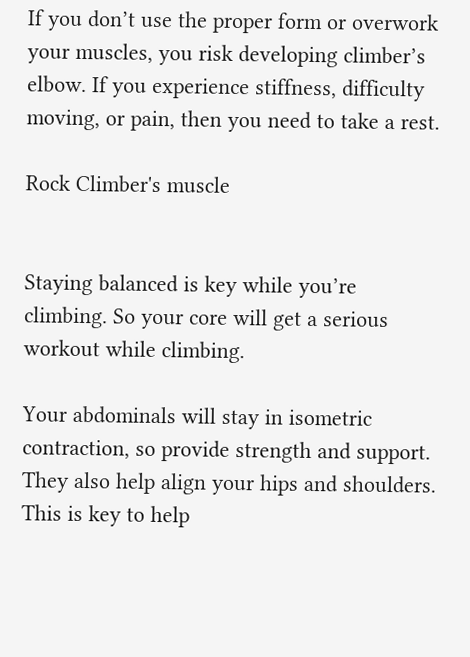If you don’t use the proper form or overwork your muscles, you risk developing climber’s elbow. If you experience stiffness, difficulty moving, or pain, then you need to take a rest.

Rock Climber's muscle


Staying balanced is key while you’re climbing. So your core will get a serious workout while climbing.

Your abdominals will stay in isometric contraction, so provide strength and support. They also help align your hips and shoulders. This is key to help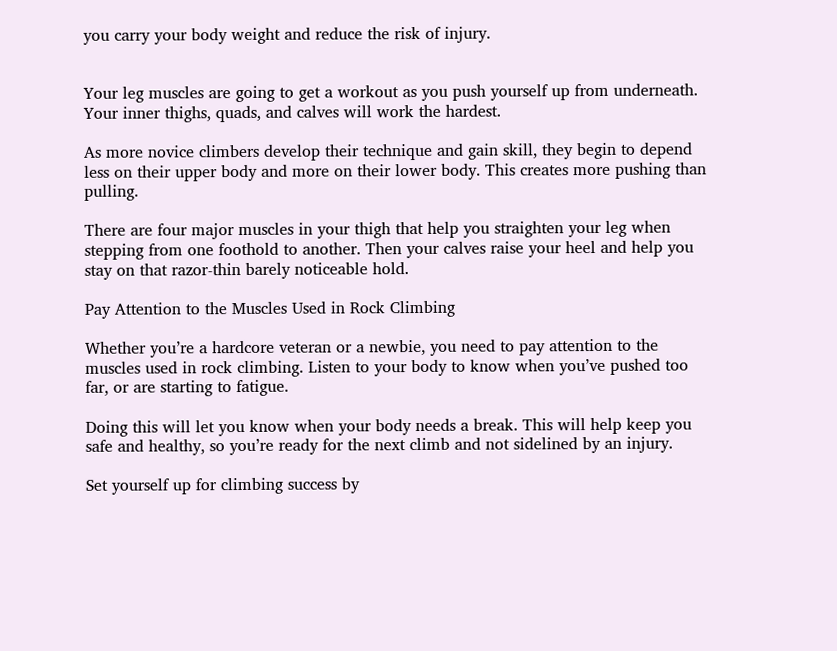you carry your body weight and reduce the risk of injury.


Your leg muscles are going to get a workout as you push yourself up from underneath. Your inner thighs, quads, and calves will work the hardest.

As more novice climbers develop their technique and gain skill, they begin to depend less on their upper body and more on their lower body. This creates more pushing than pulling.

There are four major muscles in your thigh that help you straighten your leg when stepping from one foothold to another. Then your calves raise your heel and help you stay on that razor-thin barely noticeable hold.

Pay Attention to the Muscles Used in Rock Climbing

Whether you’re a hardcore veteran or a newbie, you need to pay attention to the muscles used in rock climbing. Listen to your body to know when you’ve pushed too far, or are starting to fatigue.

Doing this will let you know when your body needs a break. This will help keep you safe and healthy, so you’re ready for the next climb and not sidelined by an injury.

Set yourself up for climbing success by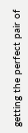getting the perfect pair of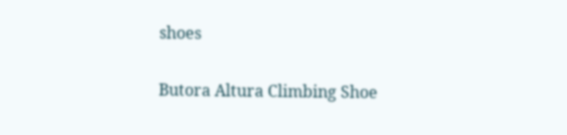shoes

Butora Altura Climbing Shoe